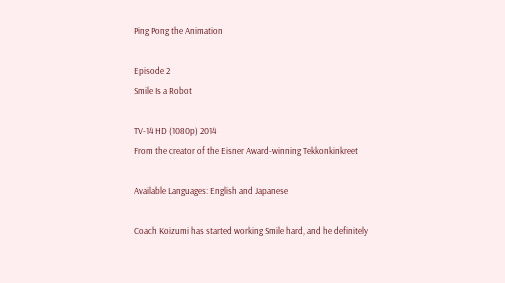Ping Pong the Animation

Episode 2
Smile Is a Robot

TV-14 HD (1080p) 2014
From the creator of the Eisner Award-winning Tekkonkinkreet

Available Languages: English and Japanese

Coach Koizumi has started working Smile hard, and he definitely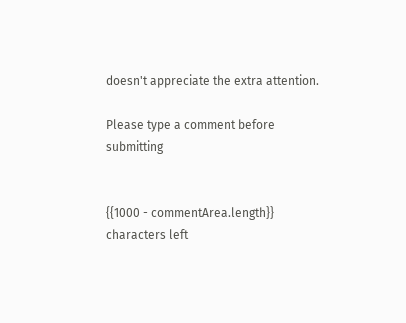doesn't appreciate the extra attention.

Please type a comment before submitting


{{1000 - commentArea.length}} characters left